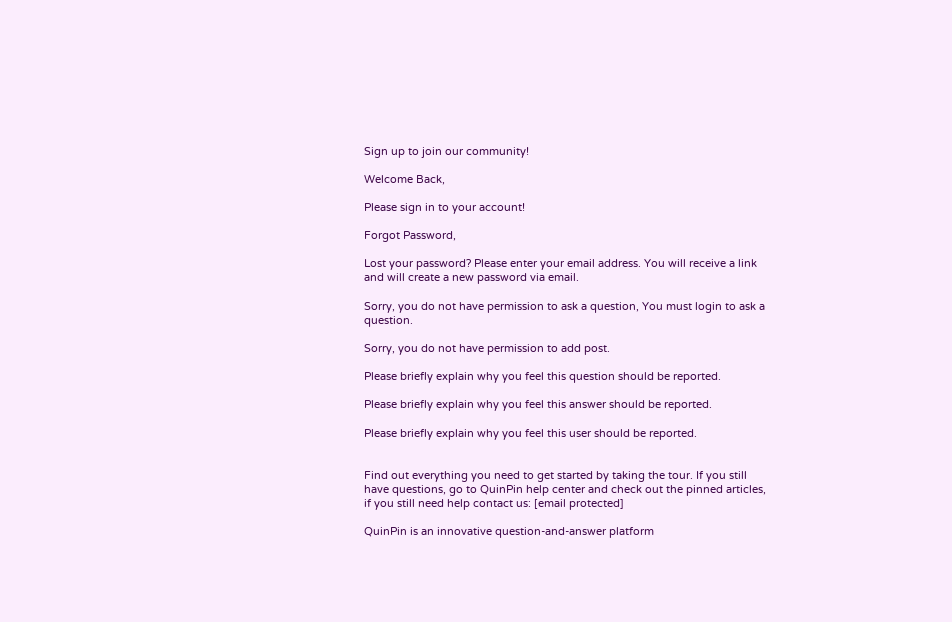Sign up to join our community!

Welcome Back,

Please sign in to your account!

Forgot Password,

Lost your password? Please enter your email address. You will receive a link and will create a new password via email.

Sorry, you do not have permission to ask a question, You must login to ask a question.

Sorry, you do not have permission to add post.

Please briefly explain why you feel this question should be reported.

Please briefly explain why you feel this answer should be reported.

Please briefly explain why you feel this user should be reported.


Find out everything you need to get started by taking the tour. If you still have questions, go to QuinPin help center and check out the pinned articles, if you still need help contact us: [email protected]

QuinPin is an innovative question-and-answer platform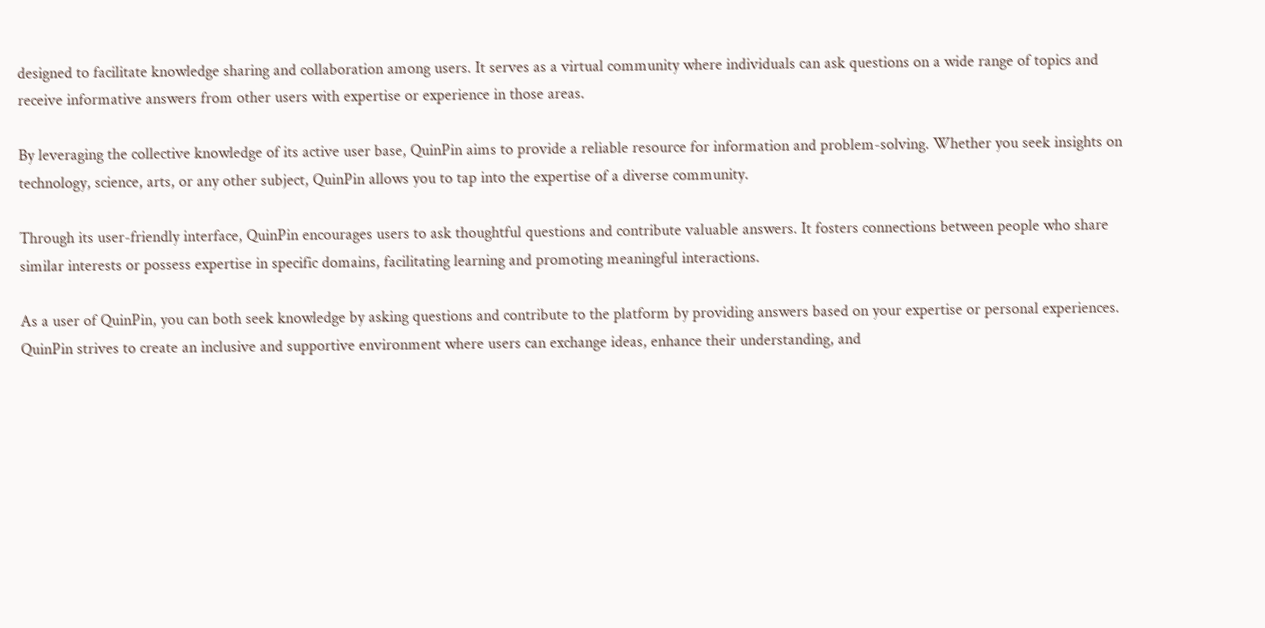designed to facilitate knowledge sharing and collaboration among users. It serves as a virtual community where individuals can ask questions on a wide range of topics and receive informative answers from other users with expertise or experience in those areas.

By leveraging the collective knowledge of its active user base, QuinPin aims to provide a reliable resource for information and problem-solving. Whether you seek insights on technology, science, arts, or any other subject, QuinPin allows you to tap into the expertise of a diverse community.

Through its user-friendly interface, QuinPin encourages users to ask thoughtful questions and contribute valuable answers. It fosters connections between people who share similar interests or possess expertise in specific domains, facilitating learning and promoting meaningful interactions.

As a user of QuinPin, you can both seek knowledge by asking questions and contribute to the platform by providing answers based on your expertise or personal experiences. QuinPin strives to create an inclusive and supportive environment where users can exchange ideas, enhance their understanding, and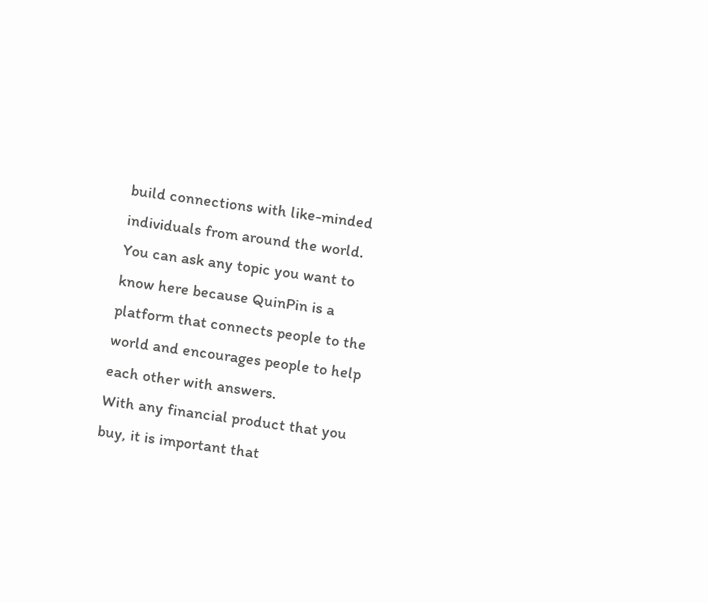build connections with like-minded individuals from around the world.
You can ask any topic you want to know here because QuinPin is a platform that connects people to the world and encourages people to help each other with answers.
With any financial product that you buy, it is important that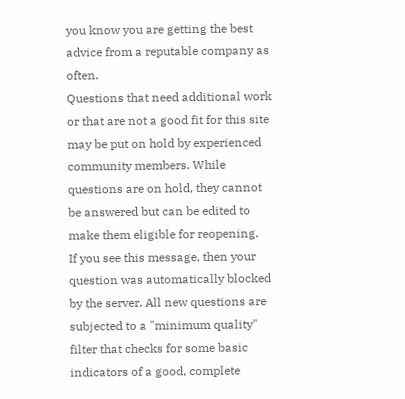you know you are getting the best advice from a reputable company as often.
Questions that need additional work or that are not a good fit for this site may be put on hold by experienced community members. While questions are on hold, they cannot be answered but can be edited to make them eligible for reopening.
If you see this message, then your question was automatically blocked by the server. All new questions are subjected to a "minimum quality" filter that checks for some basic indicators of a good, complete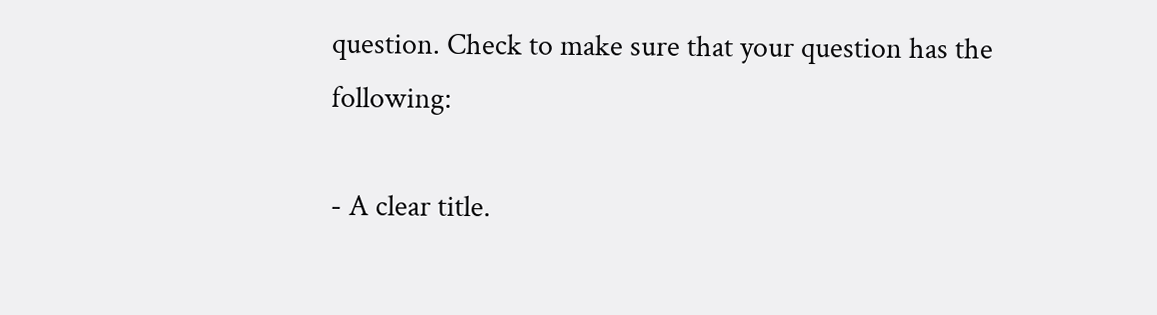question. Check to make sure that your question has the following:

- A clear title.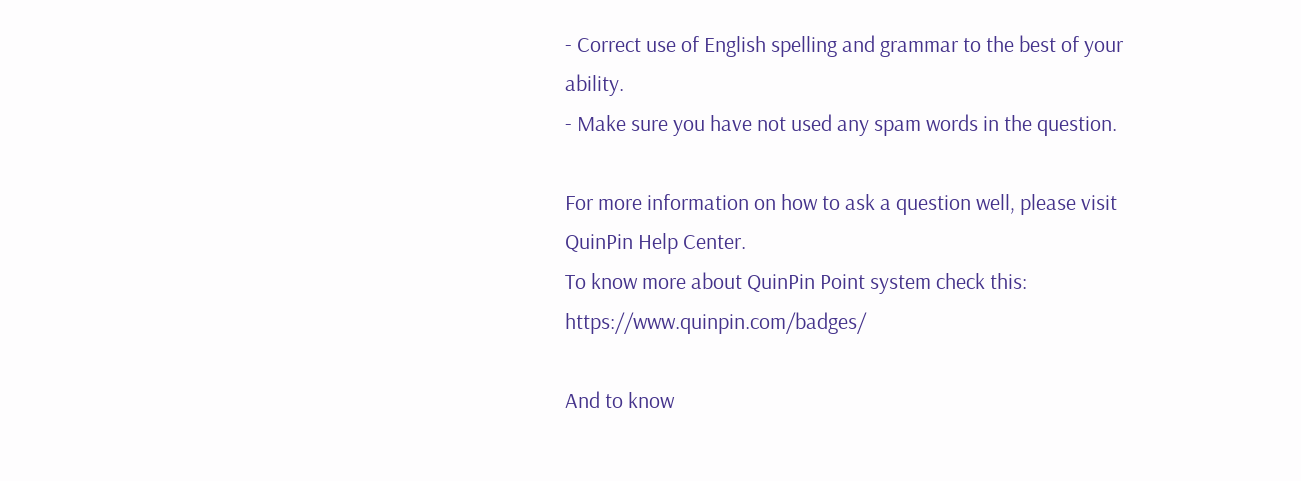- Correct use of English spelling and grammar to the best of your ability.
- Make sure you have not used any spam words in the question.

For more information on how to ask a question well, please visit QuinPin Help Center.
To know more about QuinPin Point system check this: https://www.quinpin.com/badges/

And to know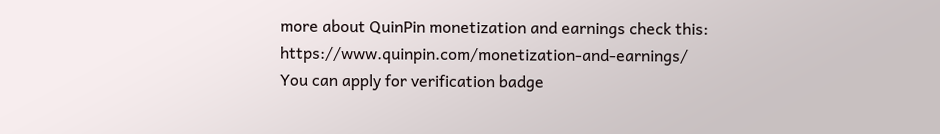more about QuinPin monetization and earnings check this: https://www.quinpin.com/monetization-and-earnings/
You can apply for verification badge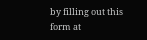by filling out this form at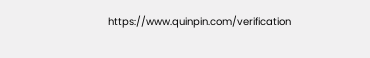https://www.quinpin.com/verification